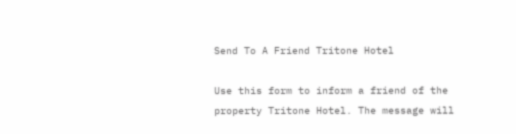Send To A Friend Tritone Hotel

Use this form to inform a friend of the property Tritone Hotel. The message will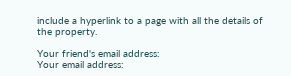include a hyperlink to a page with all the details of the property.

Your friend's email address:
Your email address: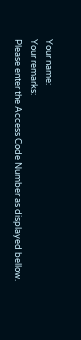Your name:
Your remarks:
Please enter the Access Code Number as displayed bellow.